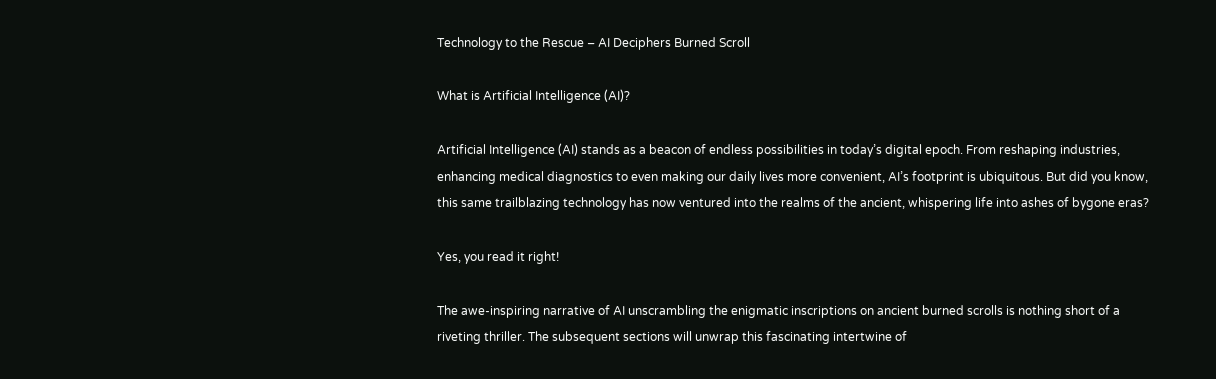Technology to the Rescue – AI Deciphers Burned Scroll

What is Artificial Intelligence (AI)?

Artificial Intelligence (AI) stands as a beacon of endless possibilities in today’s digital epoch. From reshaping industries, enhancing medical diagnostics to even making our daily lives more convenient, AI’s footprint is ubiquitous. But did you know, this same trailblazing technology has now ventured into the realms of the ancient, whispering life into ashes of bygone eras?

Yes, you read it right!

The awe-inspiring narrative of AI unscrambling the enigmatic inscriptions on ancient burned scrolls is nothing short of a riveting thriller. The subsequent sections will unwrap this fascinating intertwine of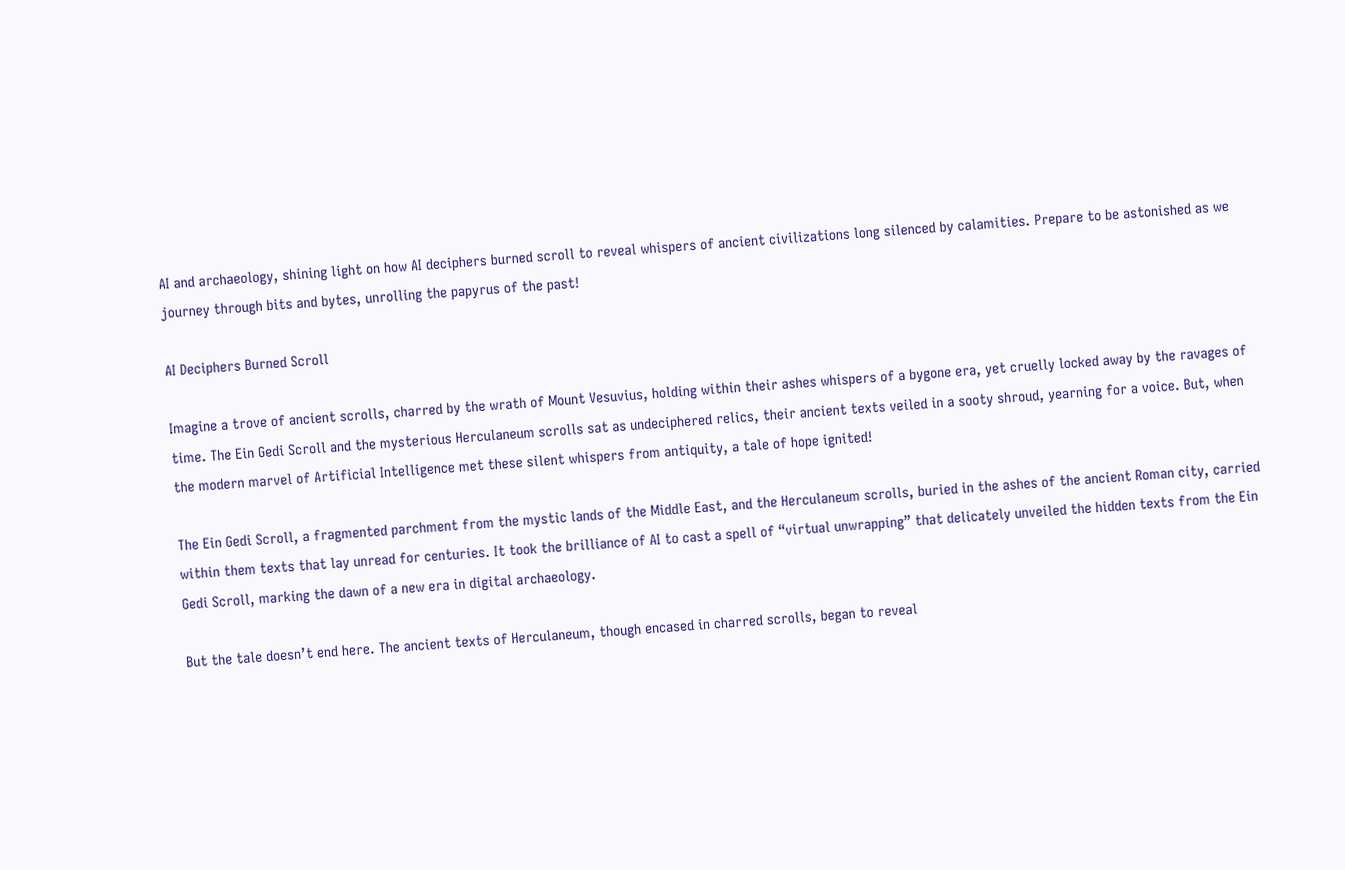AI and archaeology, shining light on how AI deciphers burned scroll to reveal whispers of ancient civilizations long silenced by calamities. Prepare to be astonished as we journey through bits and bytes, unrolling the papyrus of the past!

AI Deciphers Burned Scroll

Imagine a trove of ancient scrolls, charred by the wrath of Mount Vesuvius, holding within their ashes whispers of a bygone era, yet cruelly locked away by the ravages of time. The Ein Gedi Scroll and the mysterious Herculaneum scrolls sat as undeciphered relics, their ancient texts veiled in a sooty shroud, yearning for a voice. But, when the modern marvel of Artificial Intelligence met these silent whispers from antiquity, a tale of hope ignited!

The Ein Gedi Scroll, a fragmented parchment from the mystic lands of the Middle East, and the Herculaneum scrolls, buried in the ashes of the ancient Roman city, carried within them texts that lay unread for centuries. It took the brilliance of AI to cast a spell of “virtual unwrapping” that delicately unveiled the hidden texts from the Ein Gedi Scroll, marking the dawn of a new era in digital archaeology.

But the tale doesn’t end here. The ancient texts of Herculaneum, though encased in charred scrolls, began to reveal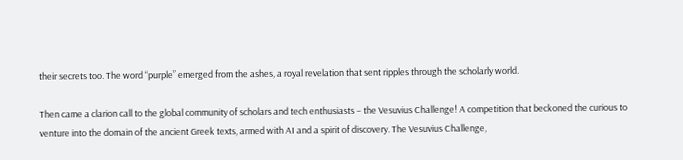their secrets too. The word “purple” emerged from the ashes, a royal revelation that sent ripples through the scholarly world.

Then came a clarion call to the global community of scholars and tech enthusiasts – the Vesuvius Challenge! A competition that beckoned the curious to venture into the domain of the ancient Greek texts, armed with AI and a spirit of discovery. The Vesuvius Challenge,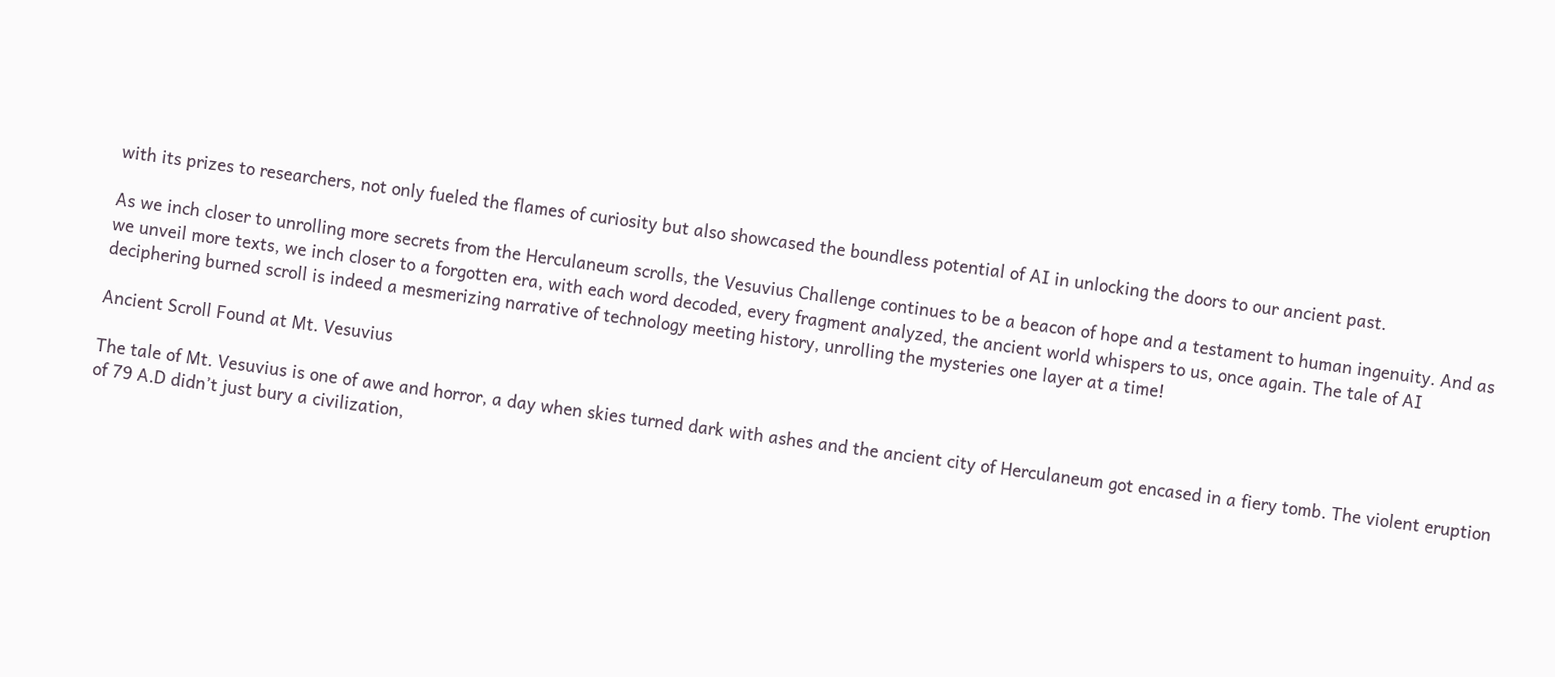with its prizes to researchers, not only fueled the flames of curiosity but also showcased the boundless potential of AI in unlocking the doors to our ancient past.

As we inch closer to unrolling more secrets from the Herculaneum scrolls, the Vesuvius Challenge continues to be a beacon of hope and a testament to human ingenuity. And as we unveil more texts, we inch closer to a forgotten era, with each word decoded, every fragment analyzed, the ancient world whispers to us, once again. The tale of AI deciphering burned scroll is indeed a mesmerizing narrative of technology meeting history, unrolling the mysteries one layer at a time!

Ancient Scroll Found at Mt. Vesuvius

The tale of Mt. Vesuvius is one of awe and horror, a day when skies turned dark with ashes and the ancient city of Herculaneum got encased in a fiery tomb. The violent eruption of 79 A.D didn’t just bury a civilization,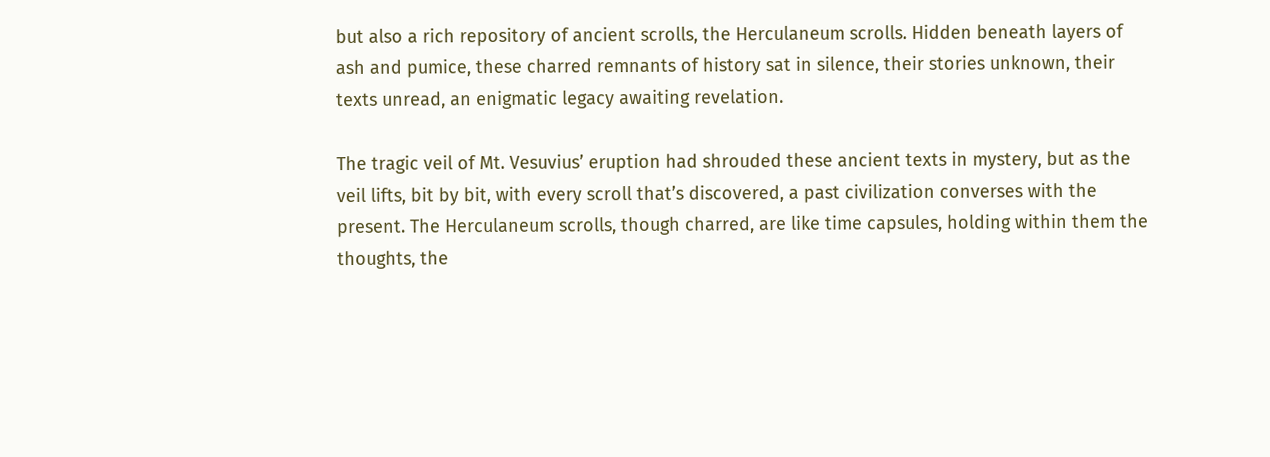but also a rich repository of ancient scrolls, the Herculaneum scrolls. Hidden beneath layers of ash and pumice, these charred remnants of history sat in silence, their stories unknown, their texts unread, an enigmatic legacy awaiting revelation.

The tragic veil of Mt. Vesuvius’ eruption had shrouded these ancient texts in mystery, but as the veil lifts, bit by bit, with every scroll that’s discovered, a past civilization converses with the present. The Herculaneum scrolls, though charred, are like time capsules, holding within them the thoughts, the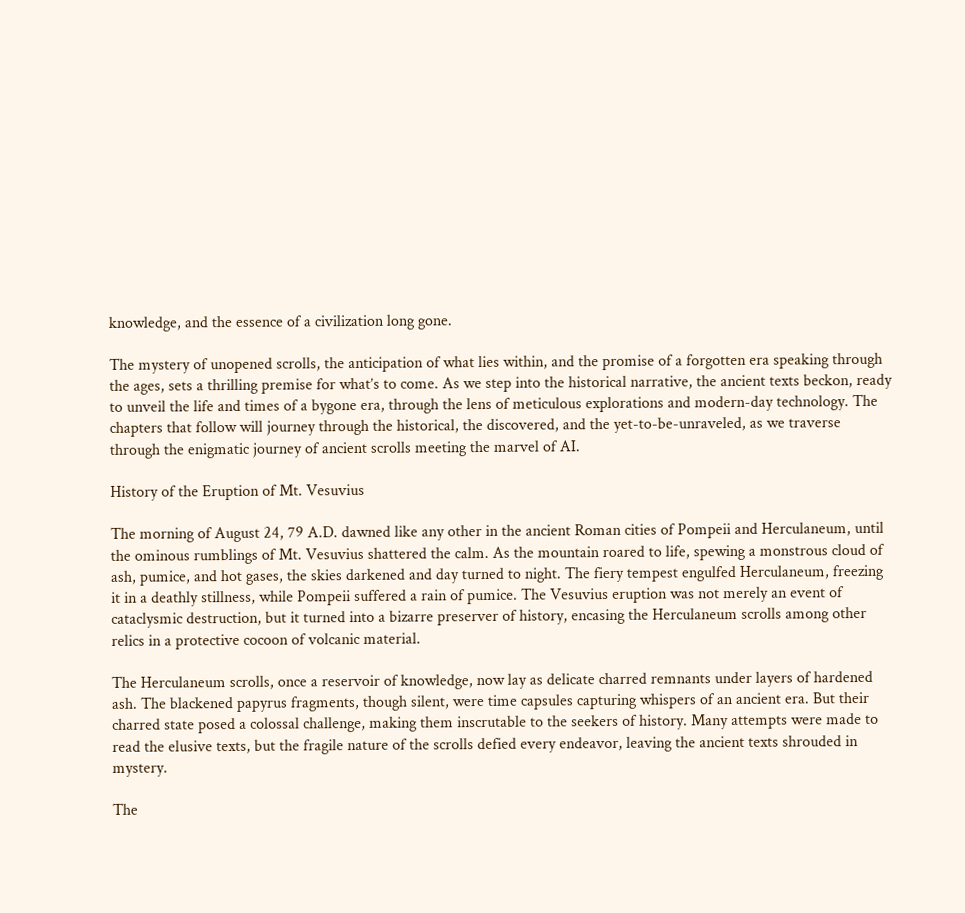knowledge, and the essence of a civilization long gone.

The mystery of unopened scrolls, the anticipation of what lies within, and the promise of a forgotten era speaking through the ages, sets a thrilling premise for what’s to come. As we step into the historical narrative, the ancient texts beckon, ready to unveil the life and times of a bygone era, through the lens of meticulous explorations and modern-day technology. The chapters that follow will journey through the historical, the discovered, and the yet-to-be-unraveled, as we traverse through the enigmatic journey of ancient scrolls meeting the marvel of AI.

History of the Eruption of Mt. Vesuvius

The morning of August 24, 79 A.D. dawned like any other in the ancient Roman cities of Pompeii and Herculaneum, until the ominous rumblings of Mt. Vesuvius shattered the calm. As the mountain roared to life, spewing a monstrous cloud of ash, pumice, and hot gases, the skies darkened and day turned to night. The fiery tempest engulfed Herculaneum, freezing it in a deathly stillness, while Pompeii suffered a rain of pumice. The Vesuvius eruption was not merely an event of cataclysmic destruction, but it turned into a bizarre preserver of history, encasing the Herculaneum scrolls among other relics in a protective cocoon of volcanic material.

The Herculaneum scrolls, once a reservoir of knowledge, now lay as delicate charred remnants under layers of hardened ash. The blackened papyrus fragments, though silent, were time capsules capturing whispers of an ancient era. But their charred state posed a colossal challenge, making them inscrutable to the seekers of history. Many attempts were made to read the elusive texts, but the fragile nature of the scrolls defied every endeavor, leaving the ancient texts shrouded in mystery.

The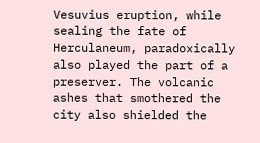Vesuvius eruption, while sealing the fate of Herculaneum, paradoxically also played the part of a preserver. The volcanic ashes that smothered the city also shielded the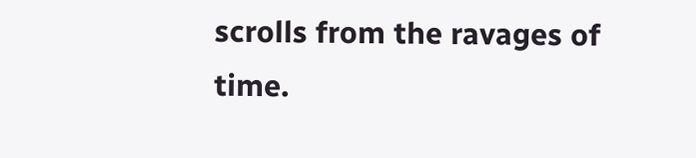scrolls from the ravages of time.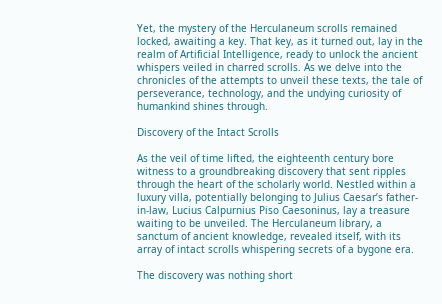Yet, the mystery of the Herculaneum scrolls remained locked, awaiting a key. That key, as it turned out, lay in the realm of Artificial Intelligence, ready to unlock the ancient whispers veiled in charred scrolls. As we delve into the chronicles of the attempts to unveil these texts, the tale of perseverance, technology, and the undying curiosity of humankind shines through.

Discovery of the Intact Scrolls

As the veil of time lifted, the eighteenth century bore witness to a groundbreaking discovery that sent ripples through the heart of the scholarly world. Nestled within a luxury villa, potentially belonging to Julius Caesar’s father-in-law, Lucius Calpurnius Piso Caesoninus, lay a treasure waiting to be unveiled. The Herculaneum library, a sanctum of ancient knowledge, revealed itself, with its array of intact scrolls whispering secrets of a bygone era.

The discovery was nothing short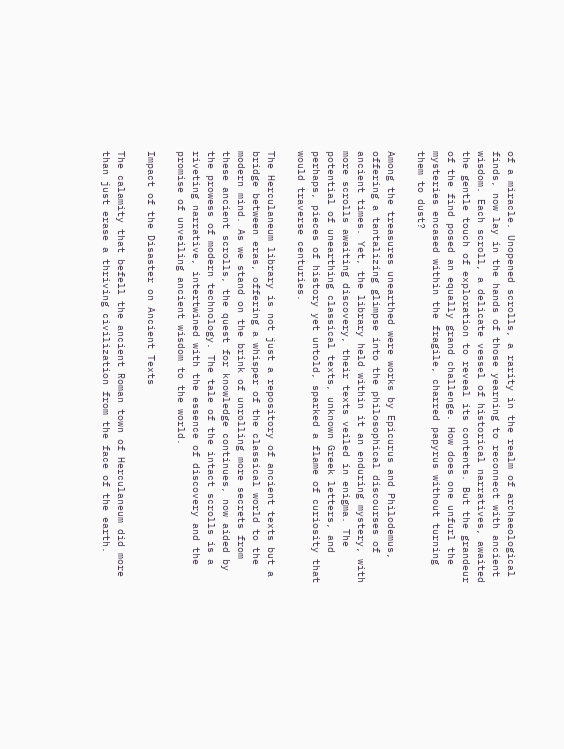of a miracle. Unopened scrolls, a rarity in the realm of archaeological finds, now lay in the hands of those yearning to reconnect with ancient wisdom. Each scroll, a delicate vessel of historical narratives, awaited the gentle touch of exploration to reveal its contents. But the grandeur of the find posed an equally grand challenge. How does one unfurl the mysteries encased within the fragile, charred papyrus without turning them to dust?

Among the treasures unearthed were works by Epicurus and Philodemus, offering a tantalizing glimpse into the philosophical discourses of ancient times. Yet, the library held within it an enduring mystery, with more scrolls awaiting discovery, their texts veiled in enigma. The potential of unearthing classical texts, unknown Greek letters, and perhaps, pieces of history yet untold, sparked a flame of curiosity that would traverse centuries.

The Herculaneum library is not just a repository of ancient texts but a bridge between eras, offering a whisper of the classical world to the modern mind. As we stand on the brink of unrolling more secrets from these ancient scrolls, the quest for knowledge continues, now aided by the prowess of modern technology. The tale of the intact scrolls is a riveting narrative, intertwined with the essence of discovery and the promise of unveiling ancient wisdom to the world.

Impact of the Disaster on Ancient Texts

The calamity that befell the ancient Roman town of Herculaneum did more than just erase a thriving civilization from the face of the earth.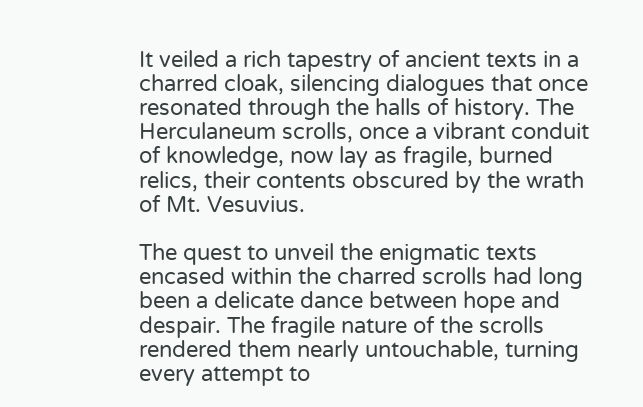It veiled a rich tapestry of ancient texts in a charred cloak, silencing dialogues that once resonated through the halls of history. The Herculaneum scrolls, once a vibrant conduit of knowledge, now lay as fragile, burned relics, their contents obscured by the wrath of Mt. Vesuvius.

The quest to unveil the enigmatic texts encased within the charred scrolls had long been a delicate dance between hope and despair. The fragile nature of the scrolls rendered them nearly untouchable, turning every attempt to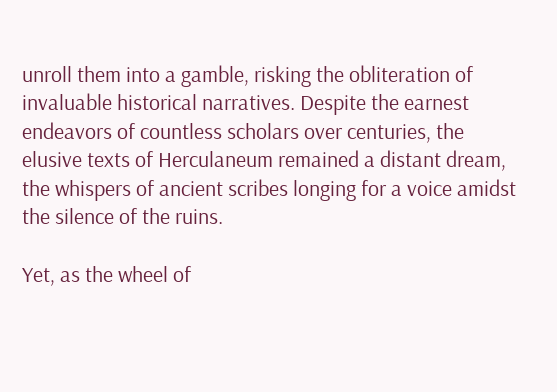unroll them into a gamble, risking the obliteration of invaluable historical narratives. Despite the earnest endeavors of countless scholars over centuries, the elusive texts of Herculaneum remained a distant dream, the whispers of ancient scribes longing for a voice amidst the silence of the ruins.

Yet, as the wheel of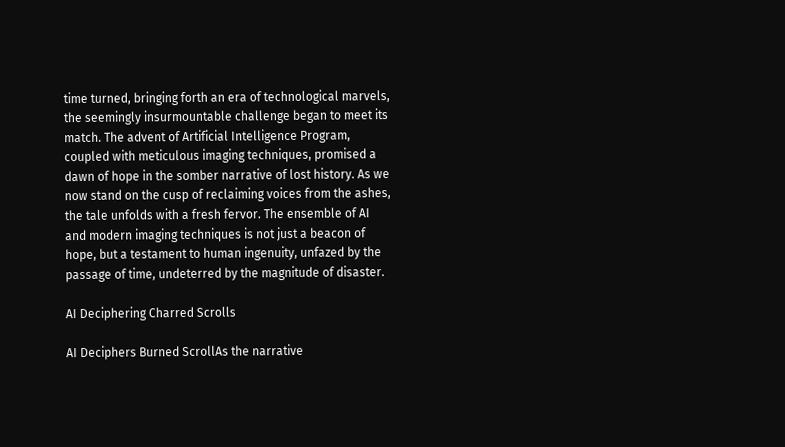time turned, bringing forth an era of technological marvels, the seemingly insurmountable challenge began to meet its match. The advent of Artificial Intelligence Program, coupled with meticulous imaging techniques, promised a dawn of hope in the somber narrative of lost history. As we now stand on the cusp of reclaiming voices from the ashes, the tale unfolds with a fresh fervor. The ensemble of AI and modern imaging techniques is not just a beacon of hope, but a testament to human ingenuity, unfazed by the passage of time, undeterred by the magnitude of disaster.

AI Deciphering Charred Scrolls

AI Deciphers Burned ScrollAs the narrative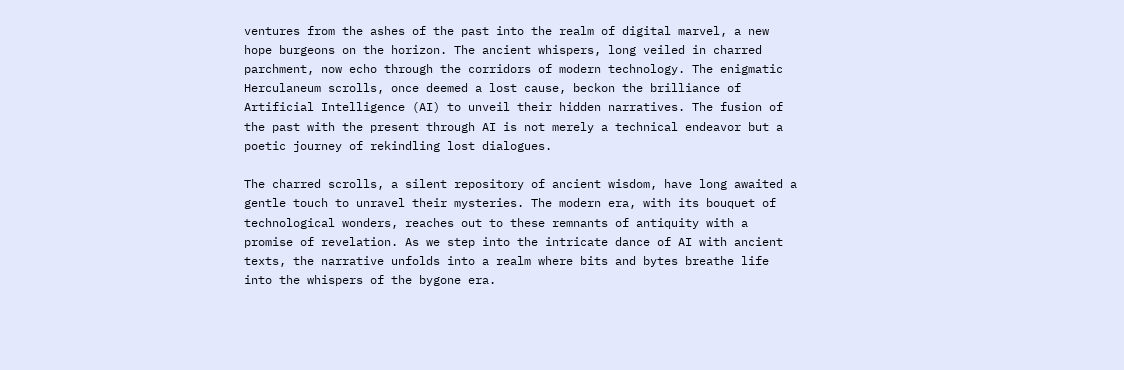ventures from the ashes of the past into the realm of digital marvel, a new hope burgeons on the horizon. The ancient whispers, long veiled in charred parchment, now echo through the corridors of modern technology. The enigmatic Herculaneum scrolls, once deemed a lost cause, beckon the brilliance of Artificial Intelligence (AI) to unveil their hidden narratives. The fusion of the past with the present through AI is not merely a technical endeavor but a poetic journey of rekindling lost dialogues.

The charred scrolls, a silent repository of ancient wisdom, have long awaited a gentle touch to unravel their mysteries. The modern era, with its bouquet of technological wonders, reaches out to these remnants of antiquity with a promise of revelation. As we step into the intricate dance of AI with ancient texts, the narrative unfolds into a realm where bits and bytes breathe life into the whispers of the bygone era.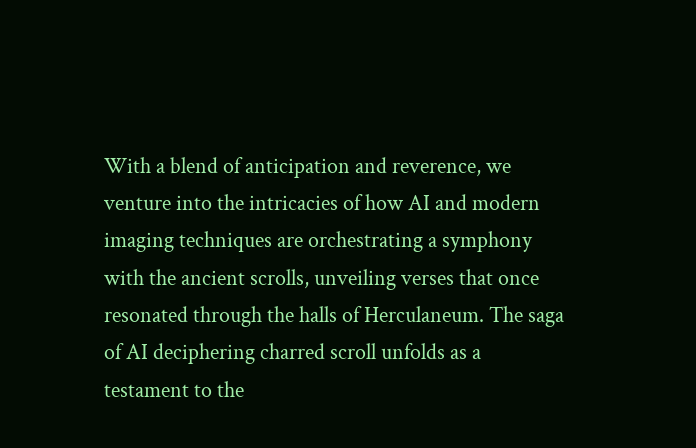With a blend of anticipation and reverence, we venture into the intricacies of how AI and modern imaging techniques are orchestrating a symphony with the ancient scrolls, unveiling verses that once resonated through the halls of Herculaneum. The saga of AI deciphering charred scroll unfolds as a testament to the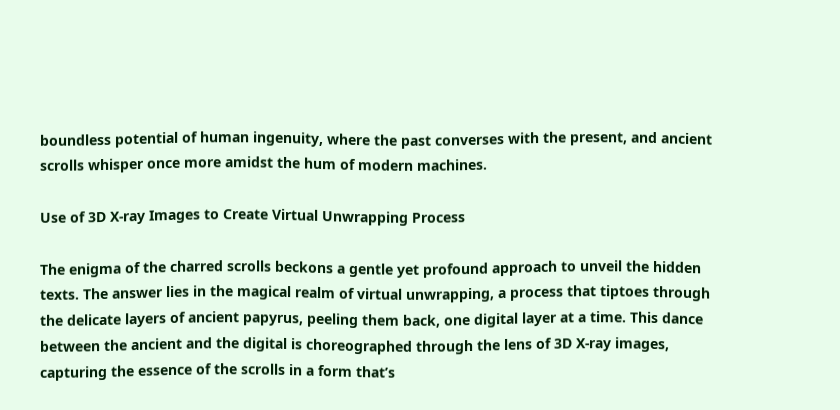boundless potential of human ingenuity, where the past converses with the present, and ancient scrolls whisper once more amidst the hum of modern machines.

Use of 3D X-ray Images to Create Virtual Unwrapping Process

The enigma of the charred scrolls beckons a gentle yet profound approach to unveil the hidden texts. The answer lies in the magical realm of virtual unwrapping, a process that tiptoes through the delicate layers of ancient papyrus, peeling them back, one digital layer at a time. This dance between the ancient and the digital is choreographed through the lens of 3D X-ray images, capturing the essence of the scrolls in a form that’s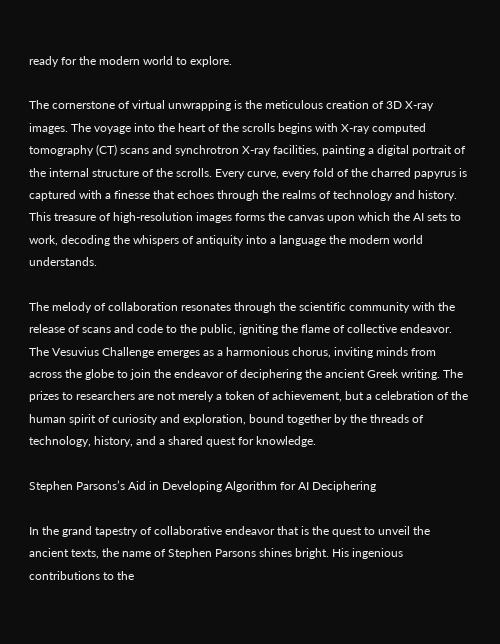ready for the modern world to explore.

The cornerstone of virtual unwrapping is the meticulous creation of 3D X-ray images. The voyage into the heart of the scrolls begins with X-ray computed tomography (CT) scans and synchrotron X-ray facilities, painting a digital portrait of the internal structure of the scrolls. Every curve, every fold of the charred papyrus is captured with a finesse that echoes through the realms of technology and history. This treasure of high-resolution images forms the canvas upon which the AI sets to work, decoding the whispers of antiquity into a language the modern world understands.

The melody of collaboration resonates through the scientific community with the release of scans and code to the public, igniting the flame of collective endeavor. The Vesuvius Challenge emerges as a harmonious chorus, inviting minds from across the globe to join the endeavor of deciphering the ancient Greek writing. The prizes to researchers are not merely a token of achievement, but a celebration of the human spirit of curiosity and exploration, bound together by the threads of technology, history, and a shared quest for knowledge.

Stephen Parsons’s Aid in Developing Algorithm for AI Deciphering

In the grand tapestry of collaborative endeavor that is the quest to unveil the ancient texts, the name of Stephen Parsons shines bright. His ingenious contributions to the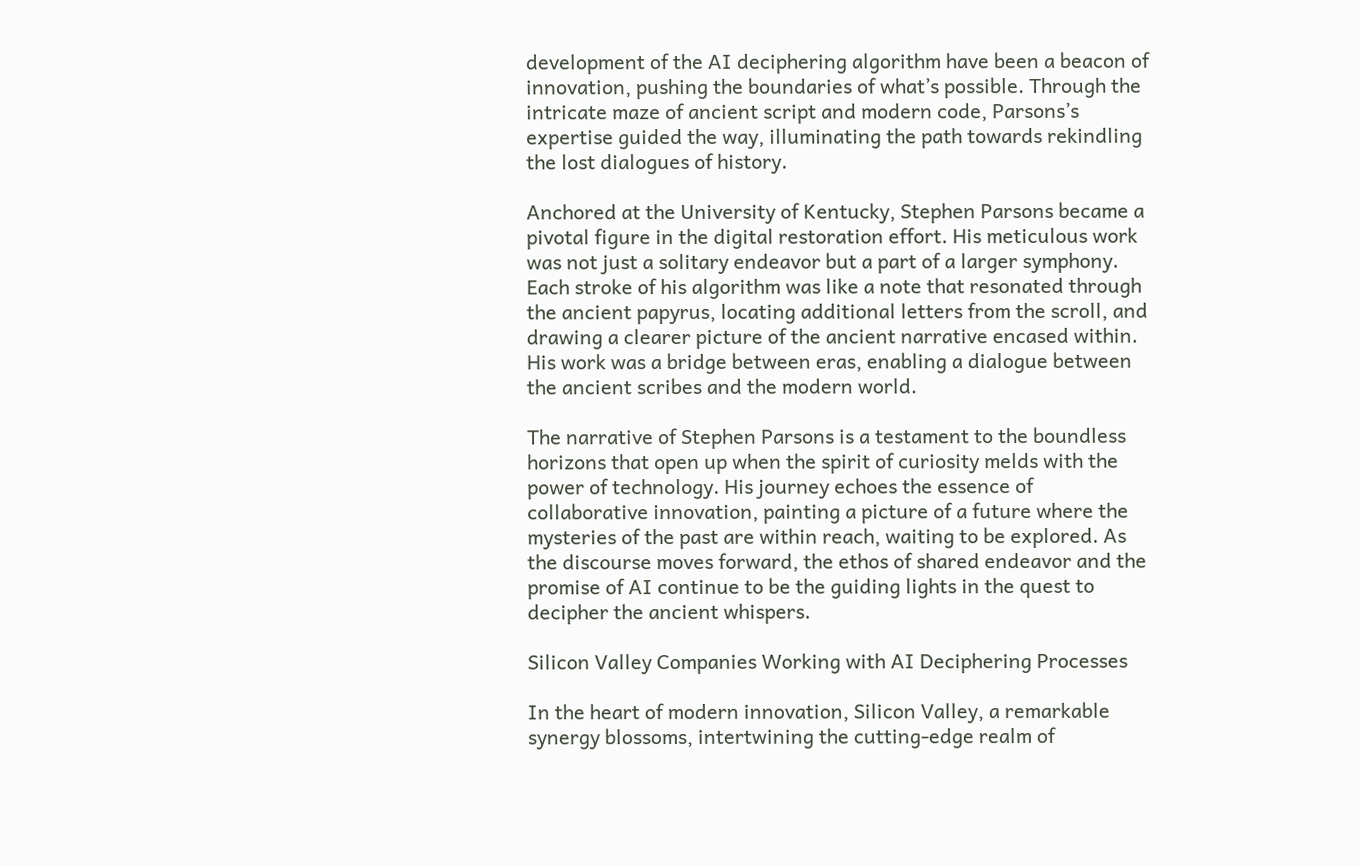development of the AI deciphering algorithm have been a beacon of innovation, pushing the boundaries of what’s possible. Through the intricate maze of ancient script and modern code, Parsons’s expertise guided the way, illuminating the path towards rekindling the lost dialogues of history.

Anchored at the University of Kentucky, Stephen Parsons became a pivotal figure in the digital restoration effort. His meticulous work was not just a solitary endeavor but a part of a larger symphony. Each stroke of his algorithm was like a note that resonated through the ancient papyrus, locating additional letters from the scroll, and drawing a clearer picture of the ancient narrative encased within. His work was a bridge between eras, enabling a dialogue between the ancient scribes and the modern world.

The narrative of Stephen Parsons is a testament to the boundless horizons that open up when the spirit of curiosity melds with the power of technology. His journey echoes the essence of collaborative innovation, painting a picture of a future where the mysteries of the past are within reach, waiting to be explored. As the discourse moves forward, the ethos of shared endeavor and the promise of AI continue to be the guiding lights in the quest to decipher the ancient whispers.

Silicon Valley Companies Working with AI Deciphering Processes

In the heart of modern innovation, Silicon Valley, a remarkable synergy blossoms, intertwining the cutting-edge realm of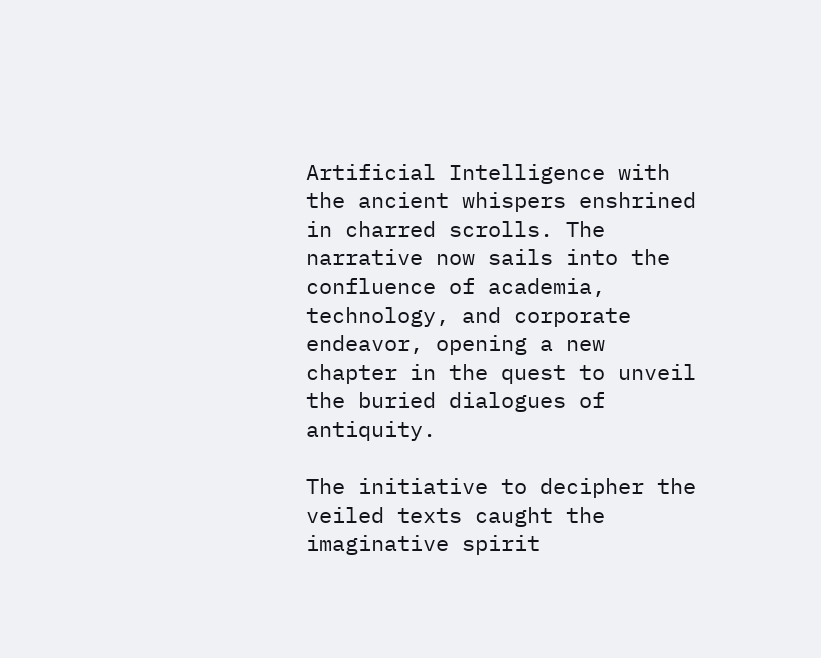Artificial Intelligence with the ancient whispers enshrined in charred scrolls. The narrative now sails into the confluence of academia, technology, and corporate endeavor, opening a new chapter in the quest to unveil the buried dialogues of antiquity.

The initiative to decipher the veiled texts caught the imaginative spirit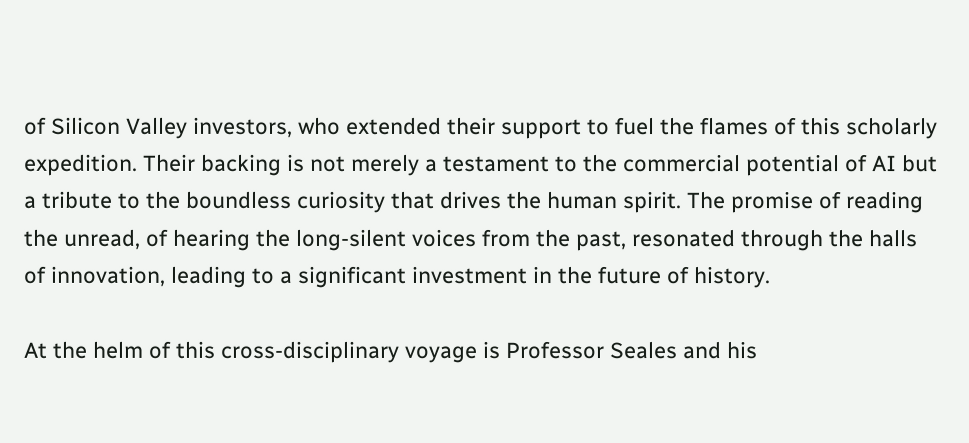of Silicon Valley investors, who extended their support to fuel the flames of this scholarly expedition. Their backing is not merely a testament to the commercial potential of AI but a tribute to the boundless curiosity that drives the human spirit. The promise of reading the unread, of hearing the long-silent voices from the past, resonated through the halls of innovation, leading to a significant investment in the future of history.

At the helm of this cross-disciplinary voyage is Professor Seales and his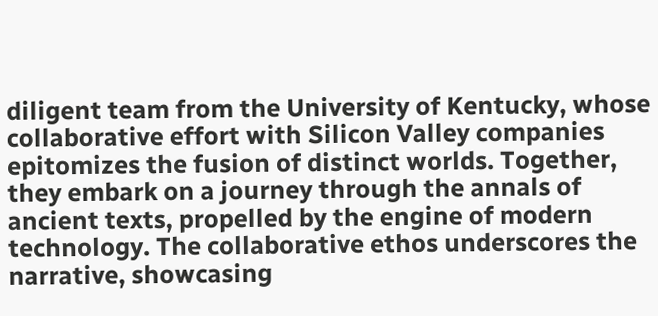diligent team from the University of Kentucky, whose collaborative effort with Silicon Valley companies epitomizes the fusion of distinct worlds. Together, they embark on a journey through the annals of ancient texts, propelled by the engine of modern technology. The collaborative ethos underscores the narrative, showcasing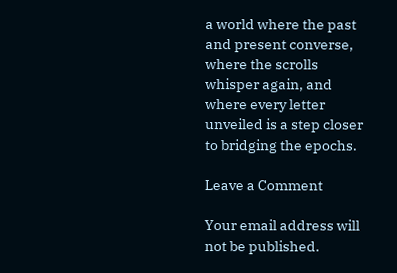a world where the past and present converse, where the scrolls whisper again, and where every letter unveiled is a step closer to bridging the epochs.

Leave a Comment

Your email address will not be published.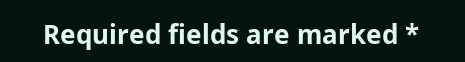Required fields are marked *